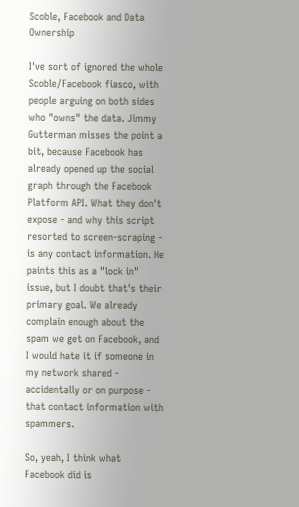Scoble, Facebook and Data Ownership

I've sort of ignored the whole Scoble/Facebook fiasco, with people arguing on both sides who "owns" the data. Jimmy Gutterman misses the point a bit, because Facebook has already opened up the social graph through the Facebook Platform API. What they don't expose - and why this script resorted to screen-scraping - is any contact information. He paints this as a "lock in" issue, but I doubt that's their primary goal. We already complain enough about the spam we get on Facebook, and I would hate it if someone in my network shared - accidentally or on purpose - that contact information with spammers.

So, yeah, I think what Facebook did is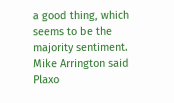a good thing, which seems to be the majority sentiment. Mike Arrington said Plaxo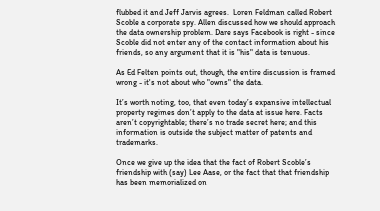flubbed it and Jeff Jarvis agrees.  Loren Feldman called Robert Scoble a corporate spy. Allen discussed how we should approach the data ownership problem. Dare says Facebook is right - since Scoble did not enter any of the contact information about his friends, so any argument that it is "his" data is tenuous.

As Ed Felten points out, though, the entire discussion is framed wrong - it's not about who "owns" the data.

It’s worth noting, too, that even today’s expansive intellectual property regimes don’t apply to the data at issue here. Facts aren’t copyrightable; there’s no trade secret here; and this information is outside the subject matter of patents and trademarks.

Once we give up the idea that the fact of Robert Scoble’s friendship with (say) Lee Aase, or the fact that that friendship has been memorialized on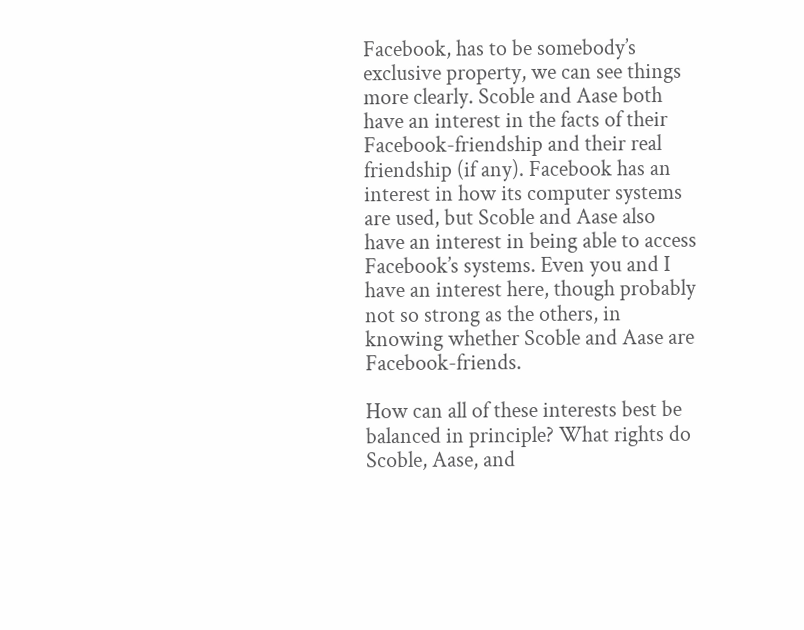Facebook, has to be somebody’s exclusive property, we can see things more clearly. Scoble and Aase both have an interest in the facts of their Facebook-friendship and their real friendship (if any). Facebook has an interest in how its computer systems are used, but Scoble and Aase also have an interest in being able to access Facebook’s systems. Even you and I have an interest here, though probably not so strong as the others, in knowing whether Scoble and Aase are Facebook-friends.

How can all of these interests best be balanced in principle? What rights do Scoble, Aase, and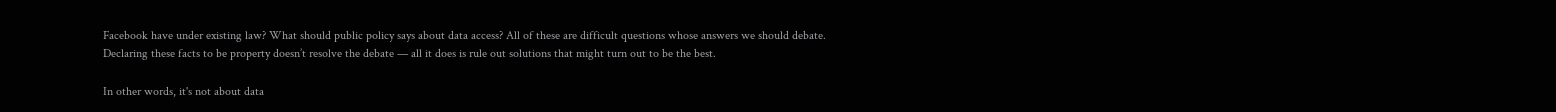Facebook have under existing law? What should public policy says about data access? All of these are difficult questions whose answers we should debate. Declaring these facts to be property doesn’t resolve the debate — all it does is rule out solutions that might turn out to be the best.

In other words, it's not about data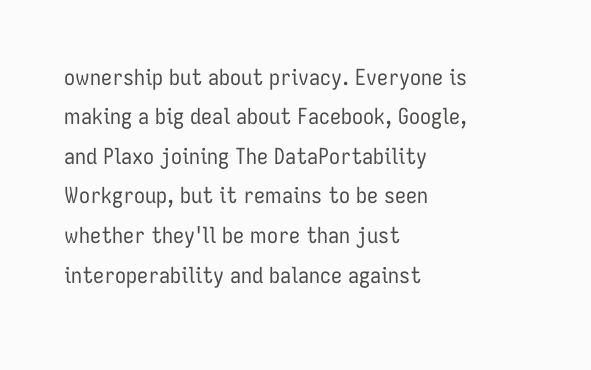ownership but about privacy. Everyone is making a big deal about Facebook, Google, and Plaxo joining The DataPortability Workgroup, but it remains to be seen whether they'll be more than just interoperability and balance against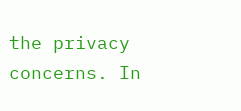the privacy concerns. In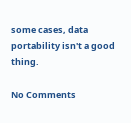some cases, data portability isn't a good thing.

No Comments